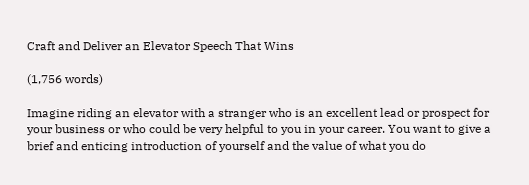Craft and Deliver an Elevator Speech That Wins

(1,756 words)

Imagine riding an elevator with a stranger who is an excellent lead or prospect for your business or who could be very helpful to you in your career. You want to give a brief and enticing introduction of yourself and the value of what you do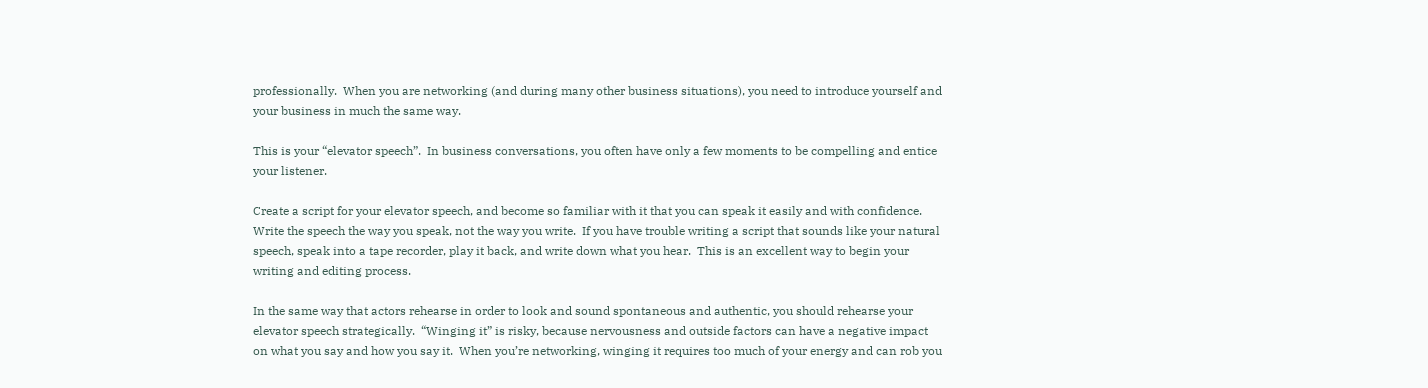professionally.  When you are networking (and during many other business situations), you need to introduce yourself and your business in much the same way.

This is your “elevator speech”.  In business conversations, you often have only a few moments to be compelling and entice your listener.

Create a script for your elevator speech, and become so familiar with it that you can speak it easily and with confidence.  Write the speech the way you speak, not the way you write.  If you have trouble writing a script that sounds like your natural speech, speak into a tape recorder, play it back, and write down what you hear.  This is an excellent way to begin your writing and editing process.

In the same way that actors rehearse in order to look and sound spontaneous and authentic, you should rehearse your elevator speech strategically.  “Winging it” is risky, because nervousness and outside factors can have a negative impact on what you say and how you say it.  When you’re networking, winging it requires too much of your energy and can rob you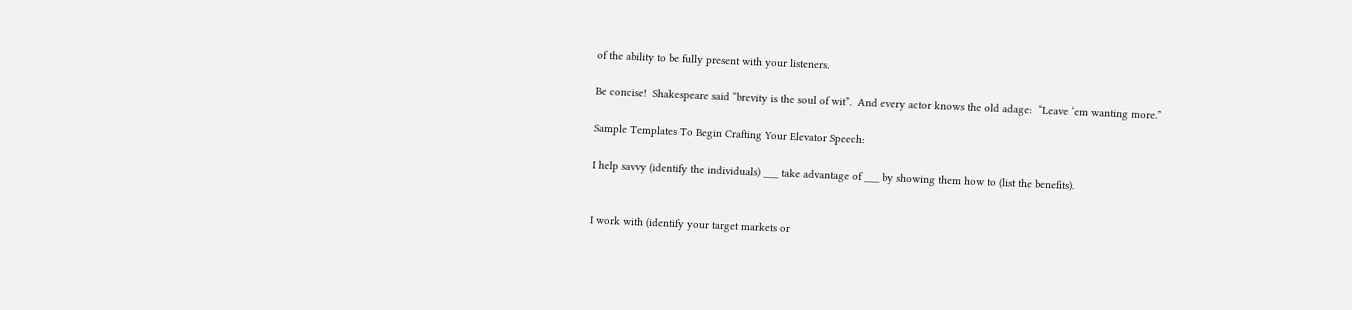of the ability to be fully present with your listeners.

Be concise!  Shakespeare said “brevity is the soul of wit”.  And every actor knows the old adage:  “Leave ‘em wanting more.”

Sample Templates To Begin Crafting Your Elevator Speech:

I help savvy (identify the individuals) ___ take advantage of ___ by showing them how to (list the benefits).


I work with (identify your target markets or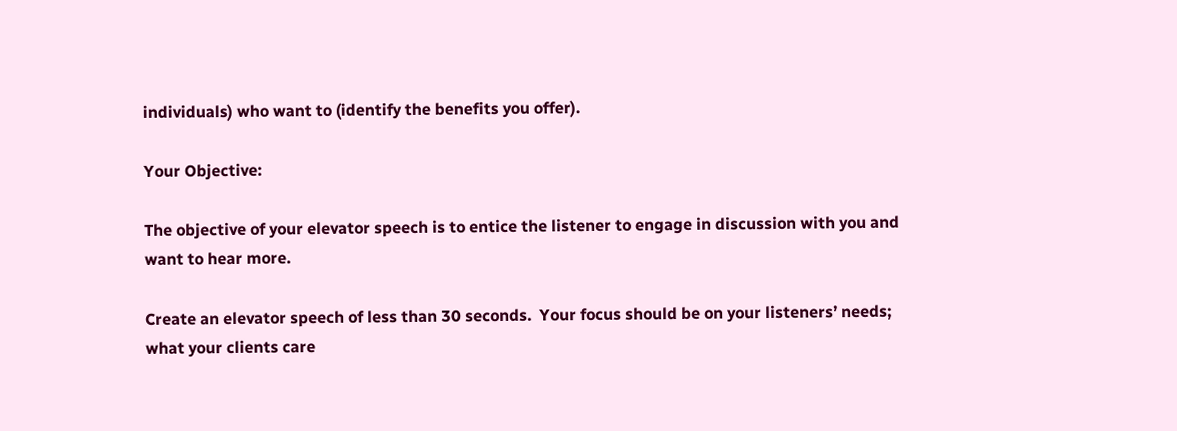individuals) who want to (identify the benefits you offer).

Your Objective:

The objective of your elevator speech is to entice the listener to engage in discussion with you and want to hear more.

Create an elevator speech of less than 30 seconds.  Your focus should be on your listeners’ needs; what your clients care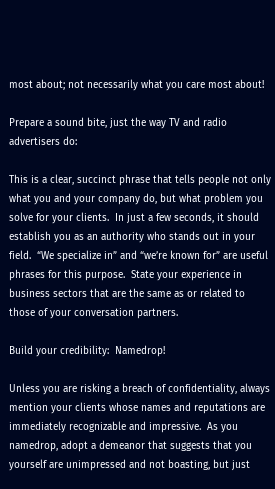most about; not necessarily what you care most about!

Prepare a sound bite, just the way TV and radio advertisers do:

This is a clear, succinct phrase that tells people not only what you and your company do, but what problem you solve for your clients.  In just a few seconds, it should establish you as an authority who stands out in your field.  “We specialize in” and “we’re known for” are useful phrases for this purpose.  State your experience in business sectors that are the same as or related to those of your conversation partners.

Build your credibility:  Namedrop!

Unless you are risking a breach of confidentiality, always mention your clients whose names and reputations are immediately recognizable and impressive.  As you namedrop, adopt a demeanor that suggests that you yourself are unimpressed and not boasting, but just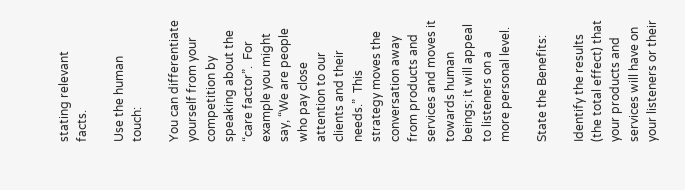stating relevant facts.

Use the human touch:

You can differentiate yourself from your competition by speaking about the “care factor”.  For example you might say, “We are people who pay close attention to our clients and their needs.”  This strategy moves the conversation away from products and services and moves it towards human beings; it will appeal to listeners on a more personal level.

State the Benefits:

Identify the results (the total effect) that your products and services will have on your listeners or their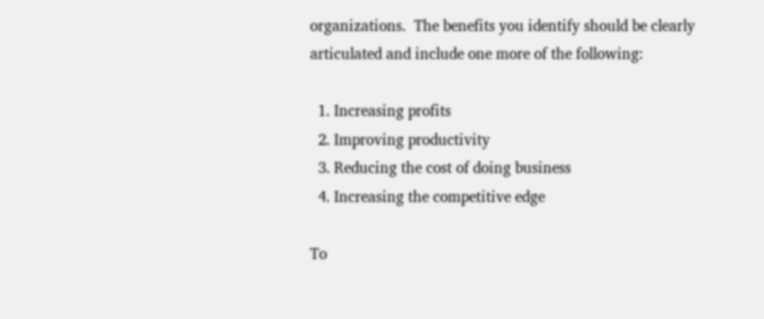organizations.  The benefits you identify should be clearly articulated and include one more of the following:

  1. Increasing profits
  2. Improving productivity
  3. Reducing the cost of doing business
  4. Increasing the competitive edge

To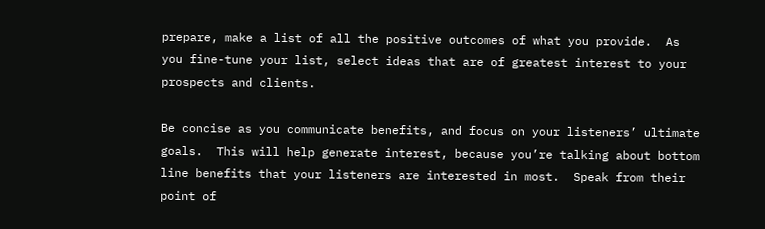prepare, make a list of all the positive outcomes of what you provide.  As you fine-tune your list, select ideas that are of greatest interest to your prospects and clients.

Be concise as you communicate benefits, and focus on your listeners’ ultimate goals.  This will help generate interest, because you’re talking about bottom line benefits that your listeners are interested in most.  Speak from their point of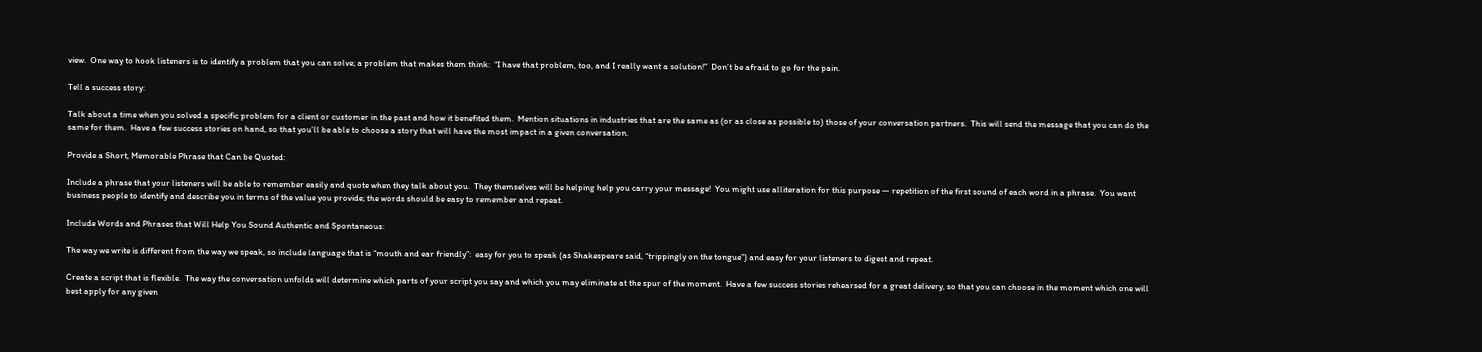view.  One way to hook listeners is to identify a problem that you can solve; a problem that makes them think:  “I have that problem, too, and I really want a solution!”  Don’t be afraid to go for the pain.

Tell a success story:

Talk about a time when you solved a specific problem for a client or customer in the past and how it benefited them.  Mention situations in industries that are the same as (or as close as possible to) those of your conversation partners.  This will send the message that you can do the same for them.  Have a few success stories on hand, so that you’ll be able to choose a story that will have the most impact in a given conversation.

Provide a Short, Memorable Phrase that Can be Quoted:

Include a phrase that your listeners will be able to remember easily and quote when they talk about you.  They themselves will be helping help you carry your message!  You might use alliteration for this purpose — repetition of the first sound of each word in a phrase.  You want business people to identify and describe you in terms of the value you provide; the words should be easy to remember and repeat.

Include Words and Phrases that Will Help You Sound Authentic and Spontaneous:

The way we write is different from the way we speak, so include language that is “mouth and ear friendly”:  easy for you to speak (as Shakespeare said, “trippingly on the tongue”) and easy for your listeners to digest and repeat.

Create a script that is flexible.  The way the conversation unfolds will determine which parts of your script you say and which you may eliminate at the spur of the moment.  Have a few success stories rehearsed for a great delivery, so that you can choose in the moment which one will best apply for any given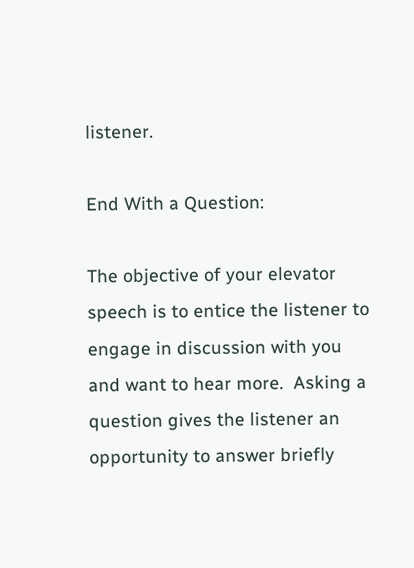listener.

End With a Question:

The objective of your elevator speech is to entice the listener to engage in discussion with you and want to hear more.  Asking a question gives the listener an opportunity to answer briefly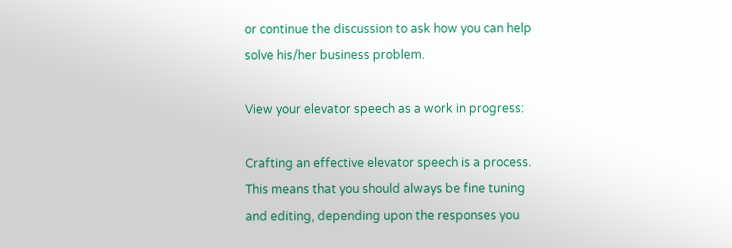or continue the discussion to ask how you can help solve his/her business problem.

View your elevator speech as a work in progress:

Crafting an effective elevator speech is a process.  This means that you should always be fine tuning and editing, depending upon the responses you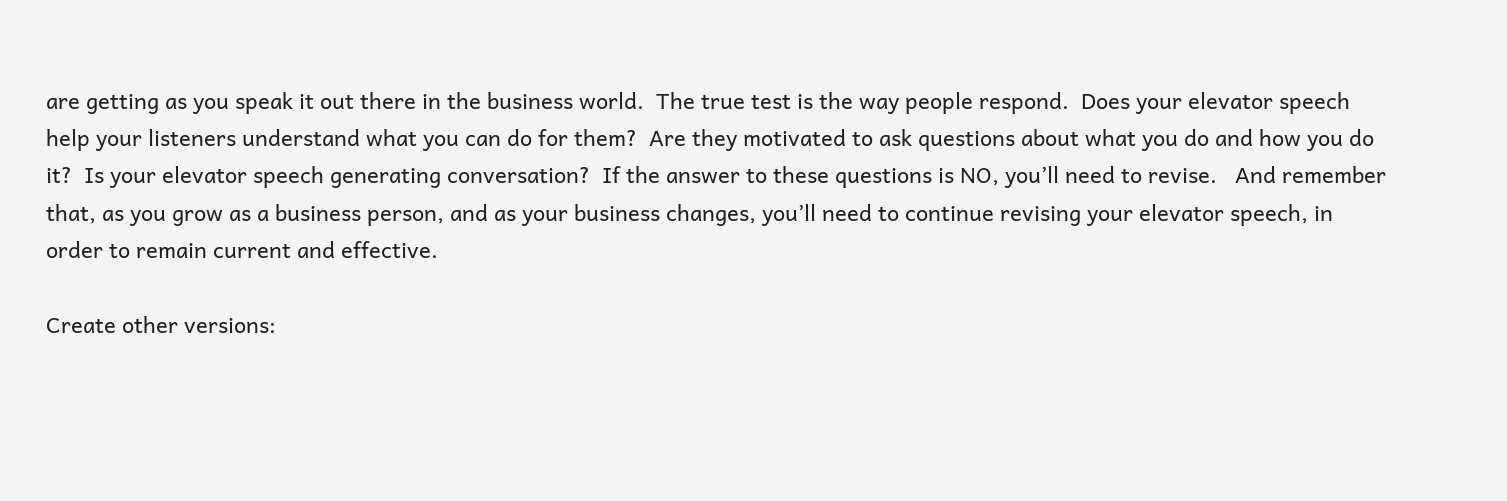are getting as you speak it out there in the business world.  The true test is the way people respond.  Does your elevator speech help your listeners understand what you can do for them?  Are they motivated to ask questions about what you do and how you do it?  Is your elevator speech generating conversation?  If the answer to these questions is NO, you’ll need to revise.   And remember that, as you grow as a business person, and as your business changes, you’ll need to continue revising your elevator speech, in order to remain current and effective.

Create other versions: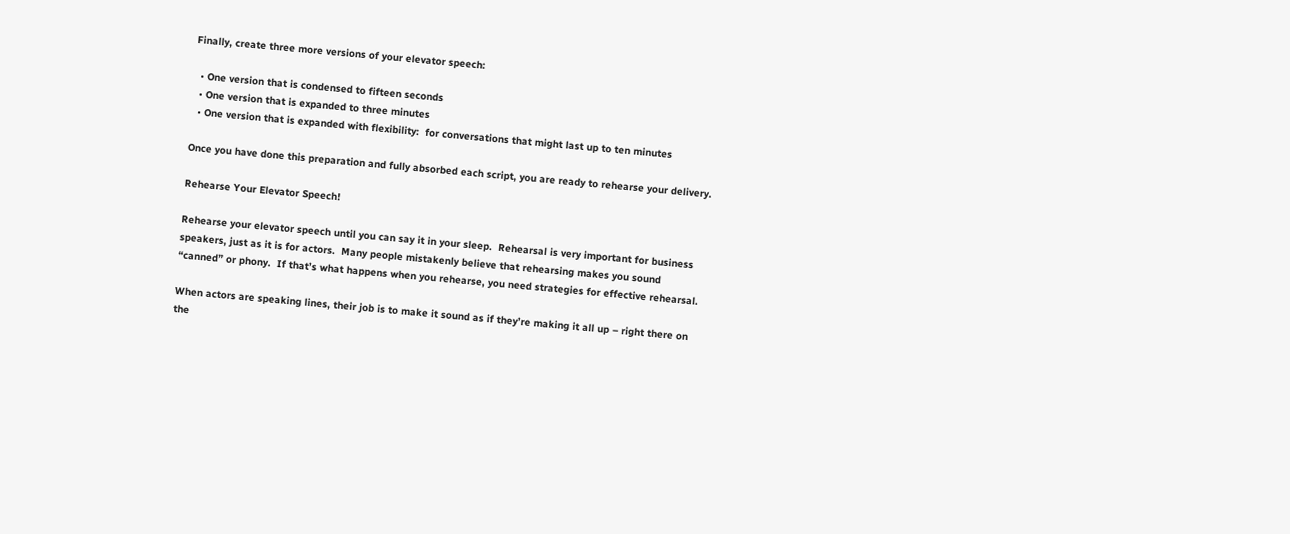Finally, create three more versions of your elevator speech:

  • One version that is condensed to fifteen seconds
  • One version that is expanded to three minutes
  • One version that is expanded with flexibility:  for conversations that might last up to ten minutes

Once you have done this preparation and fully absorbed each script, you are ready to rehearse your delivery.

Rehearse Your Elevator Speech!

Rehearse your elevator speech until you can say it in your sleep.  Rehearsal is very important for business speakers, just as it is for actors.  Many people mistakenly believe that rehearsing makes you sound “canned” or phony.  If that’s what happens when you rehearse, you need strategies for effective rehearsal.

When actors are speaking lines, their job is to make it sound as if they’re making it all up – right there on the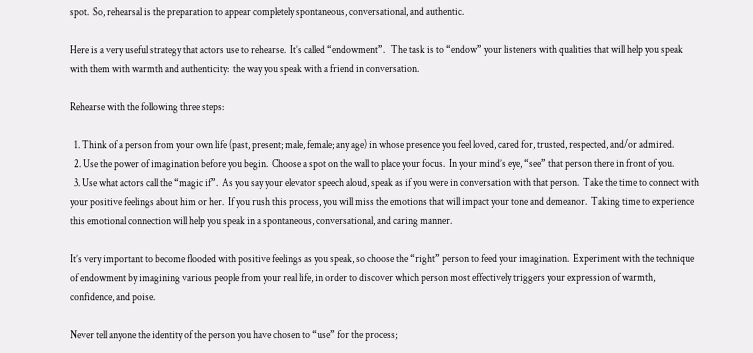spot.  So, rehearsal is the preparation to appear completely spontaneous, conversational, and authentic.

Here is a very useful strategy that actors use to rehearse.  It’s called “endowment”.   The task is to “endow” your listeners with qualities that will help you speak with them with warmth and authenticity:  the way you speak with a friend in conversation.

Rehearse with the following three steps:

  1. Think of a person from your own life (past, present; male, female; any age) in whose presence you feel loved, cared for, trusted, respected, and/or admired.
  2. Use the power of imagination before you begin.  Choose a spot on the wall to place your focus.  In your mind’s eye, “see” that person there in front of you.
  3. Use what actors call the “magic if”.  As you say your elevator speech aloud, speak as if you were in conversation with that person.  Take the time to connect with your positive feelings about him or her.  If you rush this process, you will miss the emotions that will impact your tone and demeanor.  Taking time to experience this emotional connection will help you speak in a spontaneous, conversational, and caring manner.

It’s very important to become flooded with positive feelings as you speak, so choose the “right” person to feed your imagination.  Experiment with the technique of endowment by imagining various people from your real life, in order to discover which person most effectively triggers your expression of warmth, confidence, and poise.

Never tell anyone the identity of the person you have chosen to “use” for the process;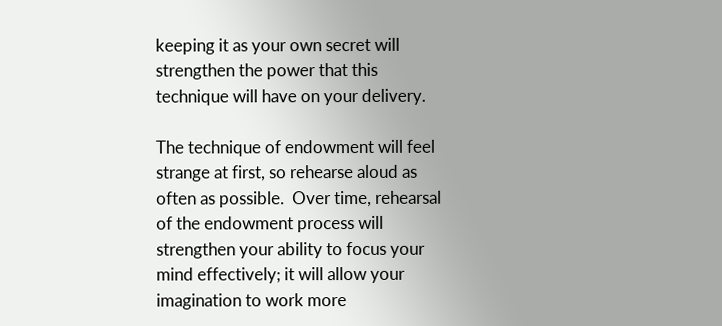keeping it as your own secret will strengthen the power that this technique will have on your delivery.

The technique of endowment will feel strange at first, so rehearse aloud as often as possible.  Over time, rehearsal of the endowment process will strengthen your ability to focus your mind effectively; it will allow your imagination to work more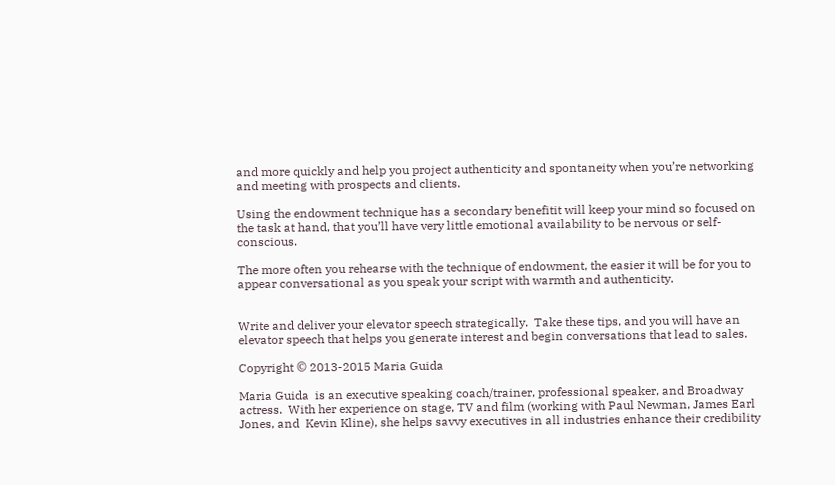and more quickly and help you project authenticity and spontaneity when you’re networking and meeting with prospects and clients.

Using the endowment technique has a secondary benefitit will keep your mind so focused on the task at hand, that you’ll have very little emotional availability to be nervous or self-conscious.

The more often you rehearse with the technique of endowment, the easier it will be for you to appear conversational as you speak your script with warmth and authenticity.


Write and deliver your elevator speech strategically.  Take these tips, and you will have an elevator speech that helps you generate interest and begin conversations that lead to sales.

Copyright © 2013-2015 Maria Guida

Maria Guida  is an executive speaking coach/trainer, professional speaker, and Broadway actress.  With her experience on stage, TV and film (working with Paul Newman, James Earl Jones, and  Kevin Kline), she helps savvy executives in all industries enhance their credibility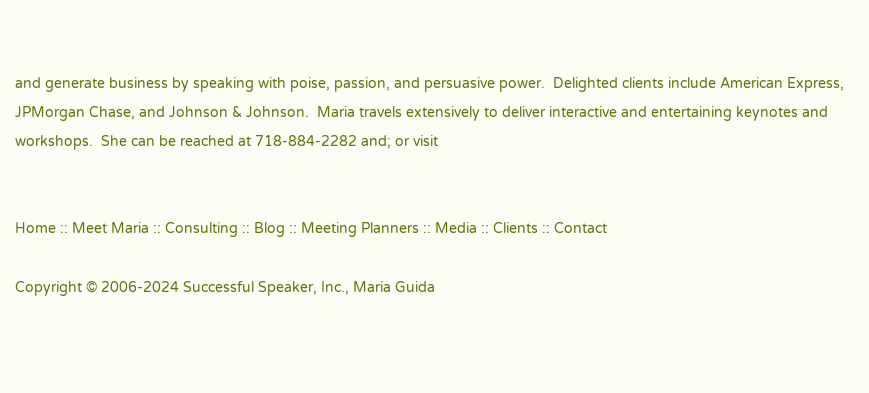and generate business by speaking with poise, passion, and persuasive power.  Delighted clients include American Express, JPMorgan Chase, and Johnson & Johnson.  Maria travels extensively to deliver interactive and entertaining keynotes and workshops.  She can be reached at 718-884-2282 and; or visit


Home :: Meet Maria :: Consulting :: Blog :: Meeting Planners :: Media :: Clients :: Contact

Copyright © 2006-2024 Successful Speaker, Inc., Maria Guida